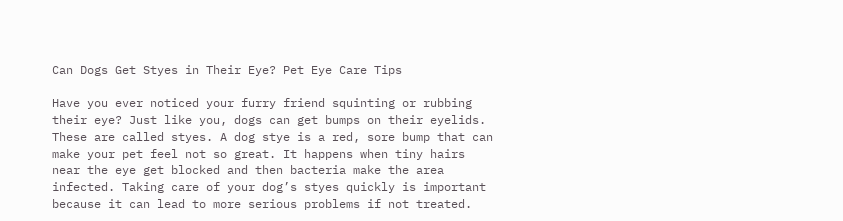Can Dogs Get Styes in Their Eye? Pet Eye Care Tips

Have you ever noticed your furry friend squinting or rubbing their eye? Just like you, dogs can get bumps on their eyelids. These are called styes. A dog stye is a red, sore bump that can make your pet feel not so great. It happens when tiny hairs near the eye get blocked and then bacteria make the area infected. Taking care of your dog’s styes quickly is important because it can lead to more serious problems if not treated.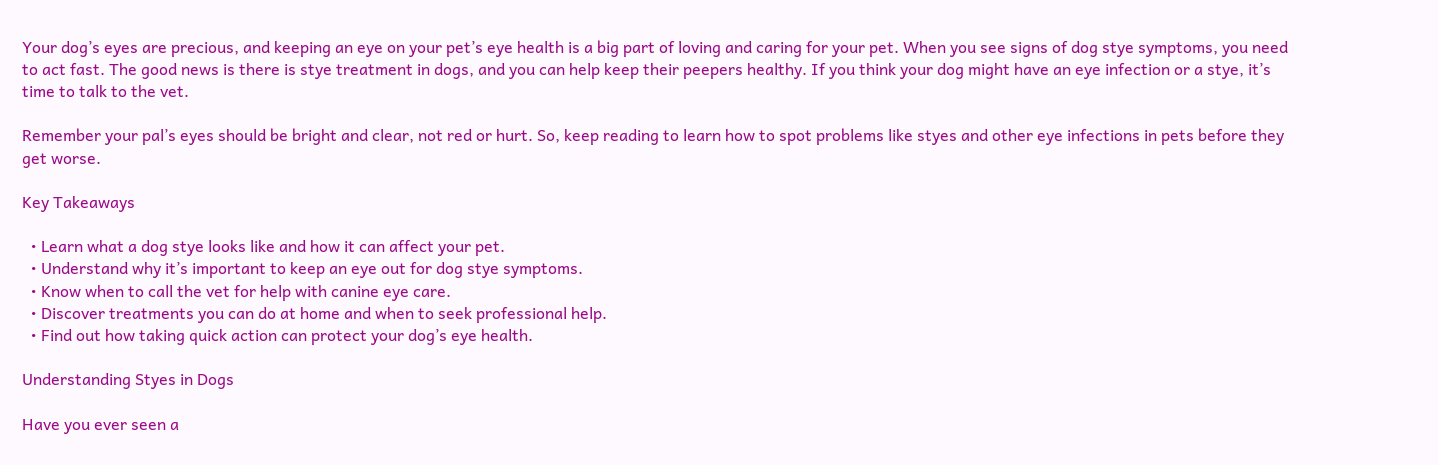Your dog’s eyes are precious, and keeping an eye on your pet’s eye health is a big part of loving and caring for your pet. When you see signs of dog stye symptoms, you need to act fast. The good news is there is stye treatment in dogs, and you can help keep their peepers healthy. If you think your dog might have an eye infection or a stye, it’s time to talk to the vet.

Remember your pal’s eyes should be bright and clear, not red or hurt. So, keep reading to learn how to spot problems like styes and other eye infections in pets before they get worse.

Key Takeaways

  • Learn what a dog stye looks like and how it can affect your pet.
  • Understand why it’s important to keep an eye out for dog stye symptoms.
  • Know when to call the vet for help with canine eye care.
  • Discover treatments you can do at home and when to seek professional help.
  • Find out how taking quick action can protect your dog’s eye health.

Understanding Styes in Dogs

Have you ever seen a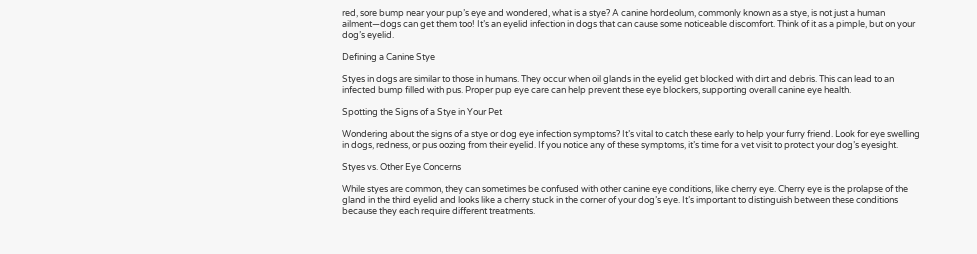red, sore bump near your pup’s eye and wondered, what is a stye? A canine hordeolum, commonly known as a stye, is not just a human ailment—dogs can get them too! It’s an eyelid infection in dogs that can cause some noticeable discomfort. Think of it as a pimple, but on your dog’s eyelid.

Defining a Canine Stye

Styes in dogs are similar to those in humans. They occur when oil glands in the eyelid get blocked with dirt and debris. This can lead to an infected bump filled with pus. Proper pup eye care can help prevent these eye blockers, supporting overall canine eye health.

Spotting the Signs of a Stye in Your Pet

Wondering about the signs of a stye or dog eye infection symptoms? It’s vital to catch these early to help your furry friend. Look for eye swelling in dogs, redness, or pus oozing from their eyelid. If you notice any of these symptoms, it’s time for a vet visit to protect your dog’s eyesight.

Styes vs. Other Eye Concerns

While styes are common, they can sometimes be confused with other canine eye conditions, like cherry eye. Cherry eye is the prolapse of the gland in the third eyelid and looks like a cherry stuck in the corner of your dog’s eye. It’s important to distinguish between these conditions because they each require different treatments.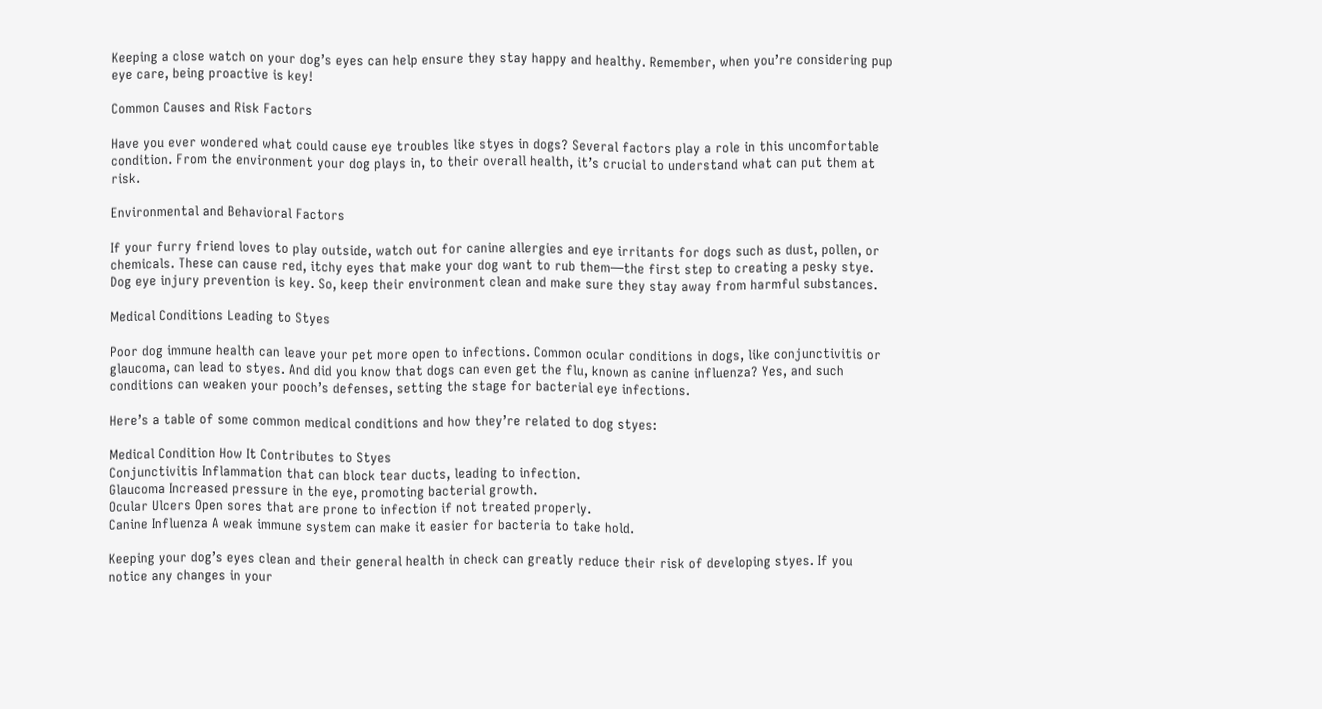Keeping a close watch on your dog’s eyes can help ensure they stay happy and healthy. Remember, when you’re considering pup eye care, being proactive is key!

Common Causes and Risk Factors

Have you ever wondered what could cause eye troubles like styes in dogs? Several factors play a role in this uncomfortable condition. From the environment your dog plays in, to their overall health, it’s crucial to understand what can put them at risk.

Environmental and Behavioral Factors

If your furry friend loves to play outside, watch out for canine allergies and eye irritants for dogs such as dust, pollen, or chemicals. These can cause red, itchy eyes that make your dog want to rub them—the first step to creating a pesky stye. Dog eye injury prevention is key. So, keep their environment clean and make sure they stay away from harmful substances.

Medical Conditions Leading to Styes

Poor dog immune health can leave your pet more open to infections. Common ocular conditions in dogs, like conjunctivitis or glaucoma, can lead to styes. And did you know that dogs can even get the flu, known as canine influenza? Yes, and such conditions can weaken your pooch’s defenses, setting the stage for bacterial eye infections.

Here’s a table of some common medical conditions and how they’re related to dog styes:

Medical Condition How It Contributes to Styes
Conjunctivitis Inflammation that can block tear ducts, leading to infection.
Glaucoma Increased pressure in the eye, promoting bacterial growth.
Ocular Ulcers Open sores that are prone to infection if not treated properly.
Canine Influenza A weak immune system can make it easier for bacteria to take hold.

Keeping your dog’s eyes clean and their general health in check can greatly reduce their risk of developing styes. If you notice any changes in your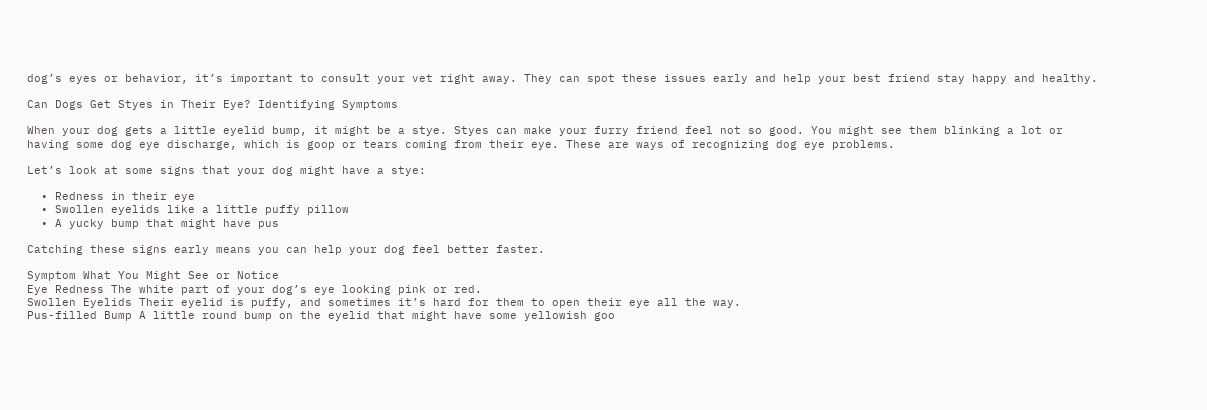dog’s eyes or behavior, it’s important to consult your vet right away. They can spot these issues early and help your best friend stay happy and healthy.

Can Dogs Get Styes in Their Eye? Identifying Symptoms

When your dog gets a little eyelid bump, it might be a stye. Styes can make your furry friend feel not so good. You might see them blinking a lot or having some dog eye discharge, which is goop or tears coming from their eye. These are ways of recognizing dog eye problems.

Let’s look at some signs that your dog might have a stye:

  • Redness in their eye
  • Swollen eyelids like a little puffy pillow
  • A yucky bump that might have pus

Catching these signs early means you can help your dog feel better faster.

Symptom What You Might See or Notice
Eye Redness The white part of your dog’s eye looking pink or red.
Swollen Eyelids Their eyelid is puffy, and sometimes it’s hard for them to open their eye all the way.
Pus-filled Bump A little round bump on the eyelid that might have some yellowish goo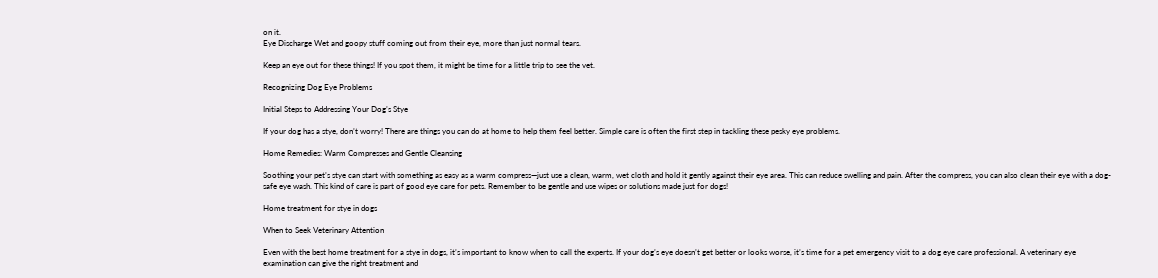on it.
Eye Discharge Wet and goopy stuff coming out from their eye, more than just normal tears.

Keep an eye out for these things! If you spot them, it might be time for a little trip to see the vet.

Recognizing Dog Eye Problems

Initial Steps to Addressing Your Dog’s Stye

If your dog has a stye, don’t worry! There are things you can do at home to help them feel better. Simple care is often the first step in tackling these pesky eye problems.

Home Remedies: Warm Compresses and Gentle Cleansing

Soothing your pet’s stye can start with something as easy as a warm compress—just use a clean, warm, wet cloth and hold it gently against their eye area. This can reduce swelling and pain. After the compress, you can also clean their eye with a dog-safe eye wash. This kind of care is part of good eye care for pets. Remember to be gentle and use wipes or solutions made just for dogs!

Home treatment for stye in dogs

When to Seek Veterinary Attention

Even with the best home treatment for a stye in dogs, it’s important to know when to call the experts. If your dog’s eye doesn’t get better or looks worse, it’s time for a pet emergency visit to a dog eye care professional. A veterinary eye examination can give the right treatment and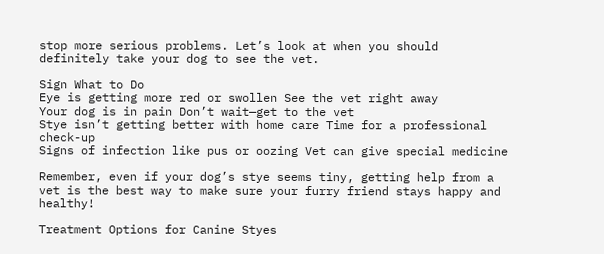stop more serious problems. Let’s look at when you should definitely take your dog to see the vet.

Sign What to Do
Eye is getting more red or swollen See the vet right away
Your dog is in pain Don’t wait—get to the vet
Stye isn’t getting better with home care Time for a professional check-up
Signs of infection like pus or oozing Vet can give special medicine

Remember, even if your dog’s stye seems tiny, getting help from a vet is the best way to make sure your furry friend stays happy and healthy!

Treatment Options for Canine Styes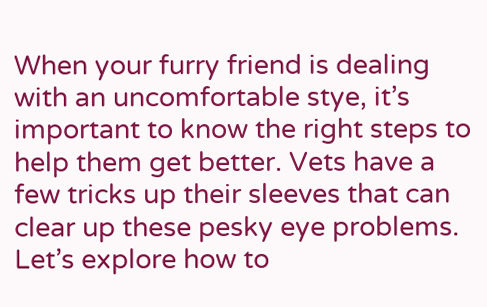When your furry friend is dealing with an uncomfortable stye, it’s important to know the right steps to help them get better. Vets have a few tricks up their sleeves that can clear up these pesky eye problems. Let’s explore how to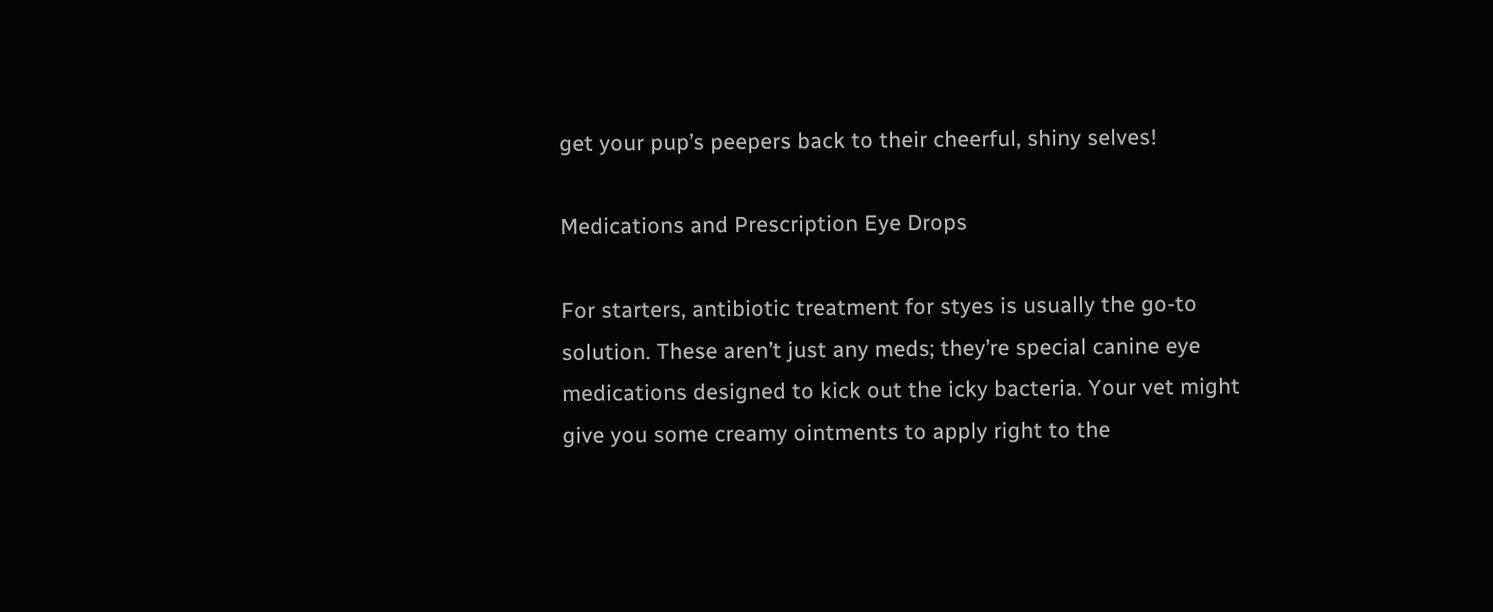get your pup’s peepers back to their cheerful, shiny selves!

Medications and Prescription Eye Drops

For starters, antibiotic treatment for styes is usually the go-to solution. These aren’t just any meds; they’re special canine eye medications designed to kick out the icky bacteria. Your vet might give you some creamy ointments to apply right to the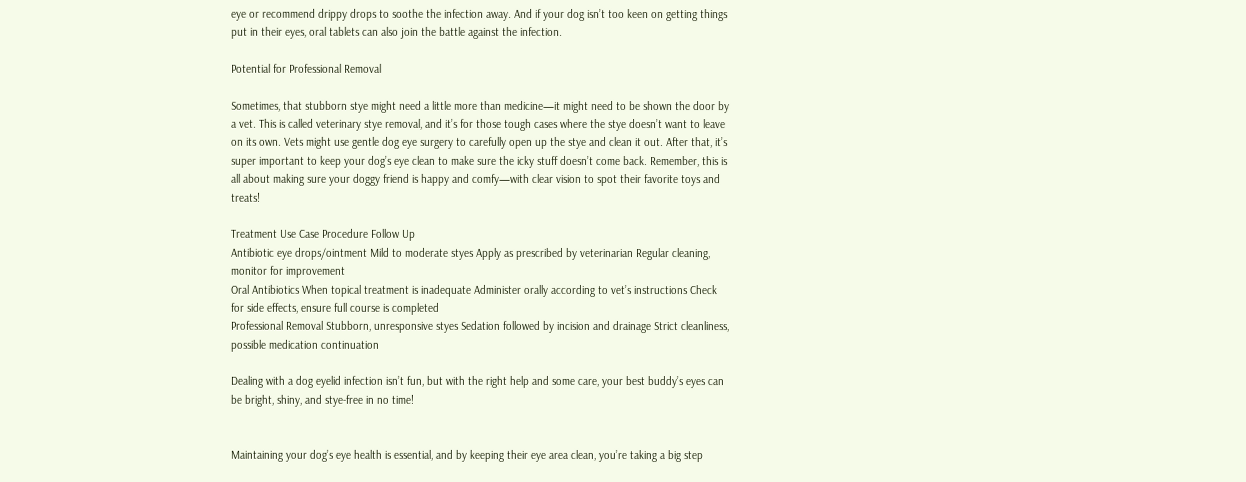eye or recommend drippy drops to soothe the infection away. And if your dog isn’t too keen on getting things put in their eyes, oral tablets can also join the battle against the infection.

Potential for Professional Removal

Sometimes, that stubborn stye might need a little more than medicine—it might need to be shown the door by a vet. This is called veterinary stye removal, and it’s for those tough cases where the stye doesn’t want to leave on its own. Vets might use gentle dog eye surgery to carefully open up the stye and clean it out. After that, it’s super important to keep your dog’s eye clean to make sure the icky stuff doesn’t come back. Remember, this is all about making sure your doggy friend is happy and comfy—with clear vision to spot their favorite toys and treats!

Treatment Use Case Procedure Follow Up
Antibiotic eye drops/ointment Mild to moderate styes Apply as prescribed by veterinarian Regular cleaning, monitor for improvement
Oral Antibiotics When topical treatment is inadequate Administer orally according to vet’s instructions Check for side effects, ensure full course is completed
Professional Removal Stubborn, unresponsive styes Sedation followed by incision and drainage Strict cleanliness, possible medication continuation

Dealing with a dog eyelid infection isn’t fun, but with the right help and some care, your best buddy’s eyes can be bright, shiny, and stye-free in no time!


Maintaining your dog’s eye health is essential, and by keeping their eye area clean, you’re taking a big step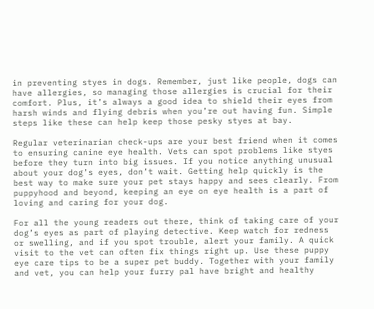in preventing styes in dogs. Remember, just like people, dogs can have allergies, so managing those allergies is crucial for their comfort. Plus, it’s always a good idea to shield their eyes from harsh winds and flying debris when you’re out having fun. Simple steps like these can help keep those pesky styes at bay.

Regular veterinarian check-ups are your best friend when it comes to ensuring canine eye health. Vets can spot problems like styes before they turn into big issues. If you notice anything unusual about your dog’s eyes, don’t wait. Getting help quickly is the best way to make sure your pet stays happy and sees clearly. From puppyhood and beyond, keeping an eye on eye health is a part of loving and caring for your dog.

For all the young readers out there, think of taking care of your dog’s eyes as part of playing detective. Keep watch for redness or swelling, and if you spot trouble, alert your family. A quick visit to the vet can often fix things right up. Use these puppy eye care tips to be a super pet buddy. Together with your family and vet, you can help your furry pal have bright and healthy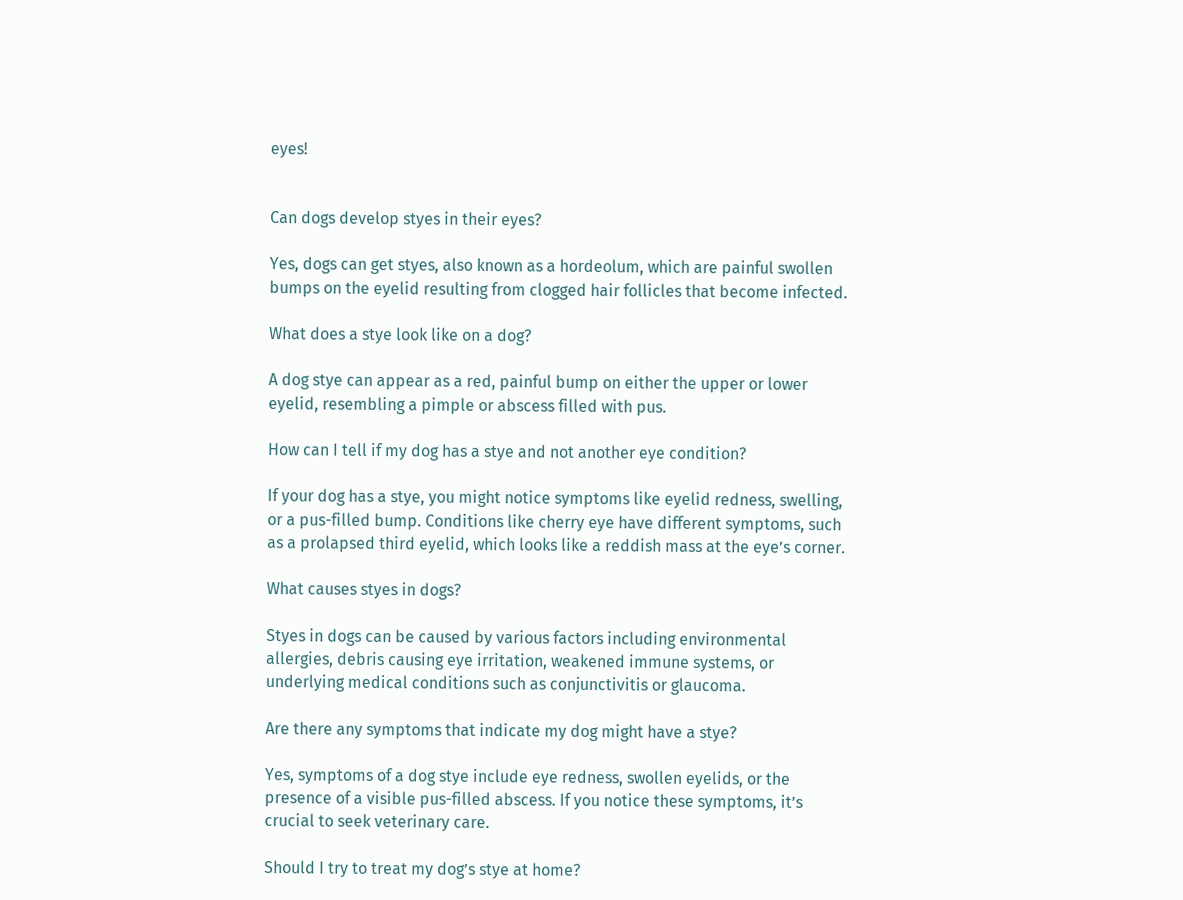eyes!


Can dogs develop styes in their eyes?

Yes, dogs can get styes, also known as a hordeolum, which are painful swollen bumps on the eyelid resulting from clogged hair follicles that become infected.

What does a stye look like on a dog?

A dog stye can appear as a red, painful bump on either the upper or lower eyelid, resembling a pimple or abscess filled with pus.

How can I tell if my dog has a stye and not another eye condition?

If your dog has a stye, you might notice symptoms like eyelid redness, swelling, or a pus-filled bump. Conditions like cherry eye have different symptoms, such as a prolapsed third eyelid, which looks like a reddish mass at the eye’s corner.

What causes styes in dogs?

Styes in dogs can be caused by various factors including environmental allergies, debris causing eye irritation, weakened immune systems, or underlying medical conditions such as conjunctivitis or glaucoma.

Are there any symptoms that indicate my dog might have a stye?

Yes, symptoms of a dog stye include eye redness, swollen eyelids, or the presence of a visible pus-filled abscess. If you notice these symptoms, it’s crucial to seek veterinary care.

Should I try to treat my dog’s stye at home?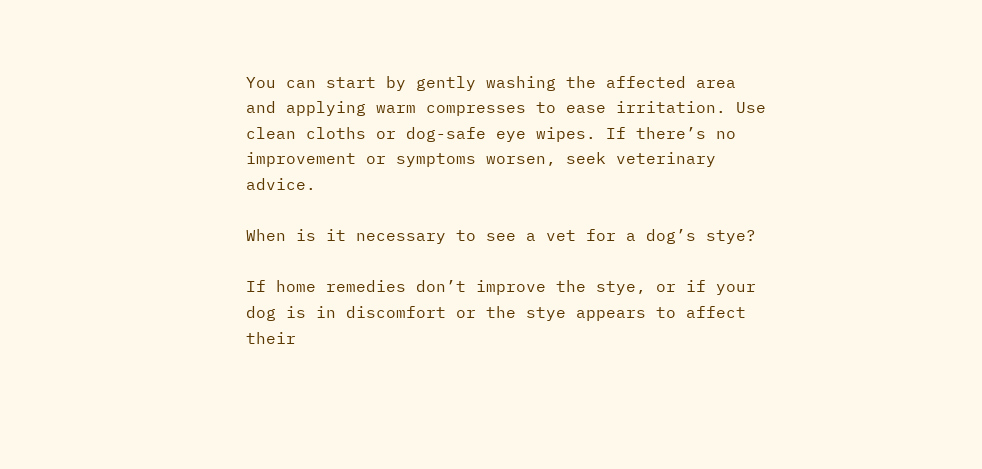You can start by gently washing the affected area and applying warm compresses to ease irritation. Use clean cloths or dog-safe eye wipes. If there’s no improvement or symptoms worsen, seek veterinary advice.

When is it necessary to see a vet for a dog’s stye?

If home remedies don’t improve the stye, or if your dog is in discomfort or the stye appears to affect their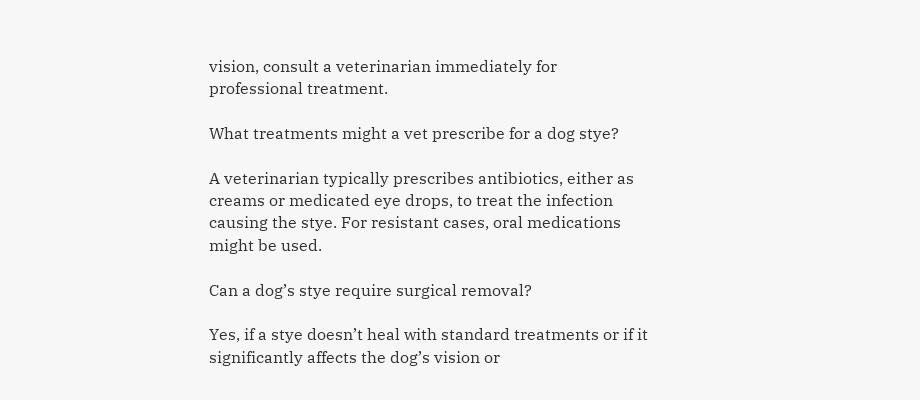vision, consult a veterinarian immediately for professional treatment.

What treatments might a vet prescribe for a dog stye?

A veterinarian typically prescribes antibiotics, either as creams or medicated eye drops, to treat the infection causing the stye. For resistant cases, oral medications might be used.

Can a dog’s stye require surgical removal?

Yes, if a stye doesn’t heal with standard treatments or if it significantly affects the dog’s vision or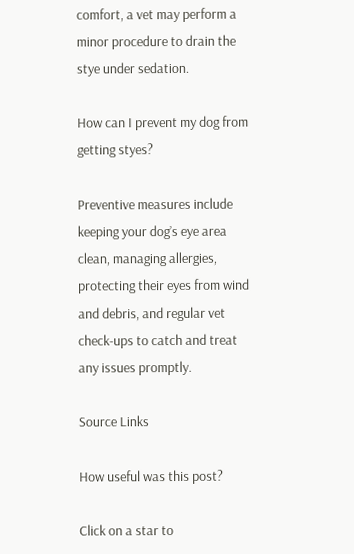comfort, a vet may perform a minor procedure to drain the stye under sedation.

How can I prevent my dog from getting styes?

Preventive measures include keeping your dog’s eye area clean, managing allergies, protecting their eyes from wind and debris, and regular vet check-ups to catch and treat any issues promptly.

Source Links

How useful was this post?

Click on a star to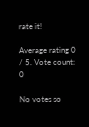rate it!

Average rating 0 / 5. Vote count: 0

No votes so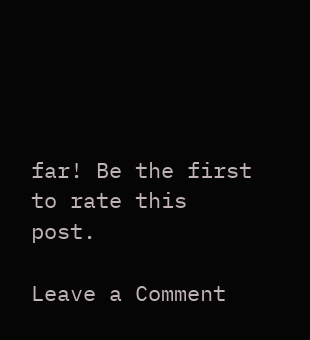far! Be the first to rate this post.

Leave a Comment